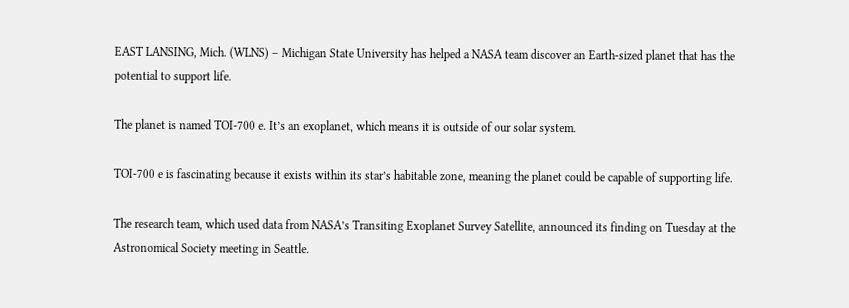EAST LANSING, Mich. (WLNS) – Michigan State University has helped a NASA team discover an Earth-sized planet that has the potential to support life.

The planet is named TOI-700 e. It’s an exoplanet, which means it is outside of our solar system.

TOI-700 e is fascinating because it exists within its star’s habitable zone, meaning the planet could be capable of supporting life.

The research team, which used data from NASA’s Transiting Exoplanet Survey Satellite, announced its finding on Tuesday at the Astronomical Society meeting in Seattle.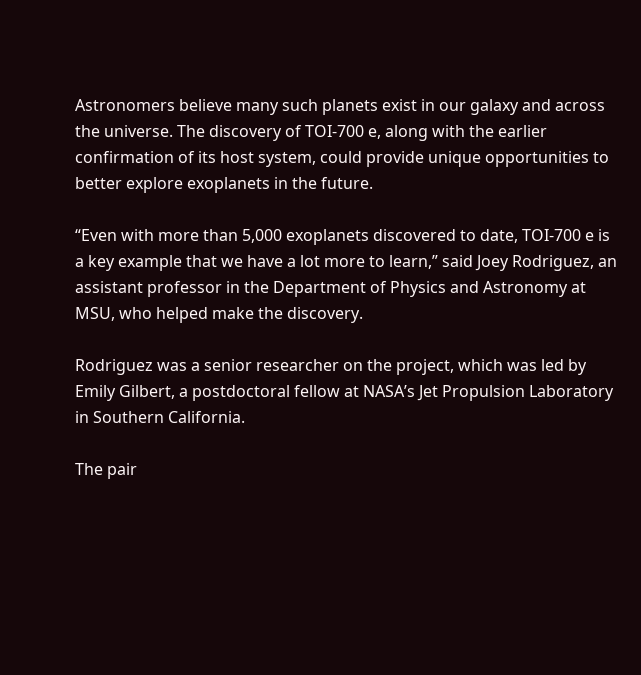Astronomers believe many such planets exist in our galaxy and across the universe. The discovery of TOI-700 e, along with the earlier confirmation of its host system, could provide unique opportunities to better explore exoplanets in the future.

“Even with more than 5,000 exoplanets discovered to date, TOI-700 e is a key example that we have a lot more to learn,” said Joey Rodriguez, an assistant professor in the Department of Physics and Astronomy at MSU, who helped make the discovery.

Rodriguez was a senior researcher on the project, which was led by Emily Gilbert, a postdoctoral fellow at NASA’s Jet Propulsion Laboratory in Southern California.

The pair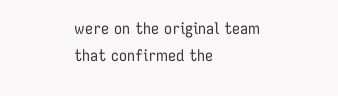were on the original team that confirmed the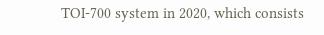TOI-700 system in 2020, which consists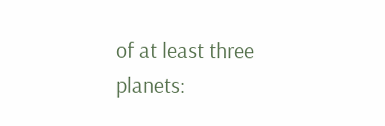of at least three planets: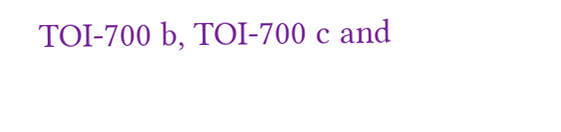TOI-700 b, TOI-700 c and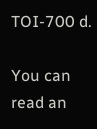TOI-700 d.

You can read an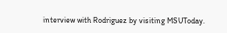interview with Rodriguez by visiting MSUToday.